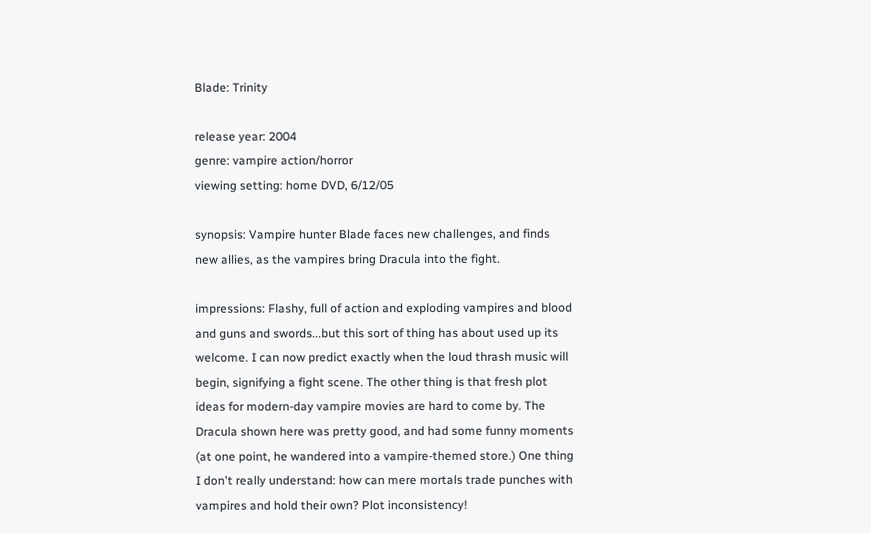Blade: Trinity

release year: 2004
genre: vampire action/horror
viewing setting: home DVD, 6/12/05

synopsis: Vampire hunter Blade faces new challenges, and finds new allies, as the vampires bring Dracula into the fight.

impressions: Flashy, full of action and exploding vampires and blood and guns and swords...but this sort of thing has about used up its welcome. I can now predict exactly when the loud thrash music will begin, signifying a fight scene. The other thing is that fresh plot ideas for modern-day vampire movies are hard to come by. The Dracula shown here was pretty good, and had some funny moments (at one point, he wandered into a vampire-themed store.) One thing I don't really understand: how can mere mortals trade punches with vampires and hold their own? Plot inconsistency!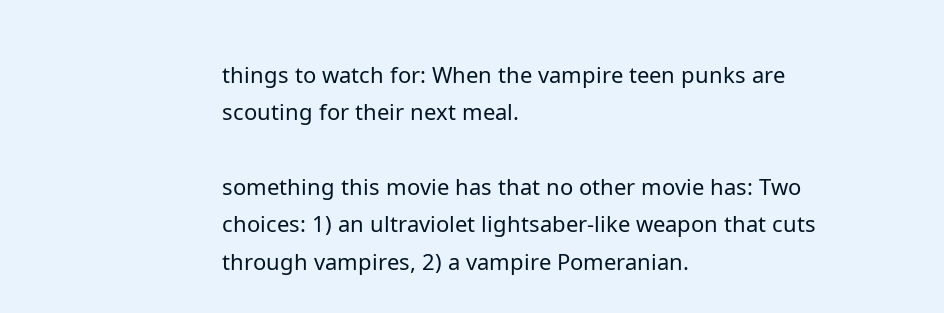things to watch for: When the vampire teen punks are scouting for their next meal.

something this movie has that no other movie has: Two choices: 1) an ultraviolet lightsaber-like weapon that cuts through vampires, 2) a vampire Pomeranian.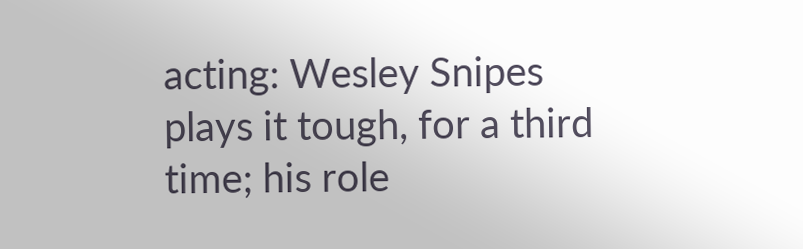acting: Wesley Snipes plays it tough, for a third time; his role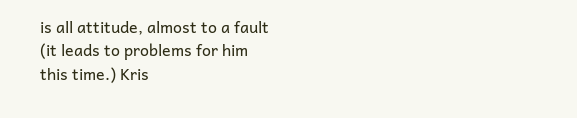is all attitude, almost to a fault (it leads to problems for him this time.) Kris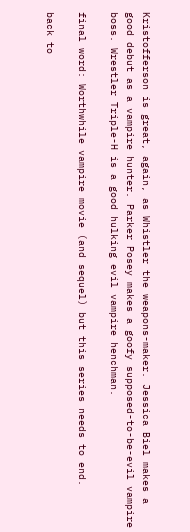Kristofferson is great, again, as Whistler the weapons-maker. Jessica Biel makes a good debut as a vampire hunter. Parker Posey makes a goofy supposed-to-be-evil vampire boss. Wrestler Triple-H is a good hulking evil vampire henchman.

final word: Worthwhile vampire movie (and sequel) but this series needs to end.

back to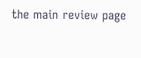the main review page